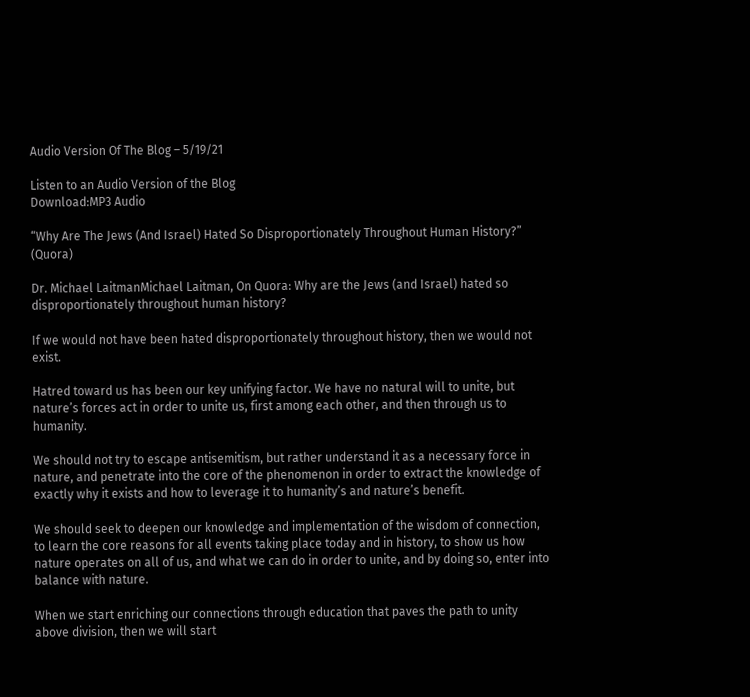Audio Version Of The Blog – 5/19/21

Listen to an Audio Version of the Blog
Download:MP3 Audio

“Why Are The Jews (And Israel) Hated So Disproportionately Throughout Human History?” (Quora)

Dr. Michael LaitmanMichael Laitman, On Quora: Why are the Jews (and Israel) hated so disproportionately throughout human history?

If we would not have been hated disproportionately throughout history, then we would not exist.

Hatred toward us has been our key unifying factor. We have no natural will to unite, but nature’s forces act in order to unite us, first among each other, and then through us to humanity.

We should not try to escape antisemitism, but rather understand it as a necessary force in nature, and penetrate into the core of the phenomenon in order to extract the knowledge of exactly why it exists and how to leverage it to humanity’s and nature’s benefit.

We should seek to deepen our knowledge and implementation of the wisdom of connection, to learn the core reasons for all events taking place today and in history, to show us how nature operates on all of us, and what we can do in order to unite, and by doing so, enter into balance with nature.

When we start enriching our connections through education that paves the path to unity above division, then we will start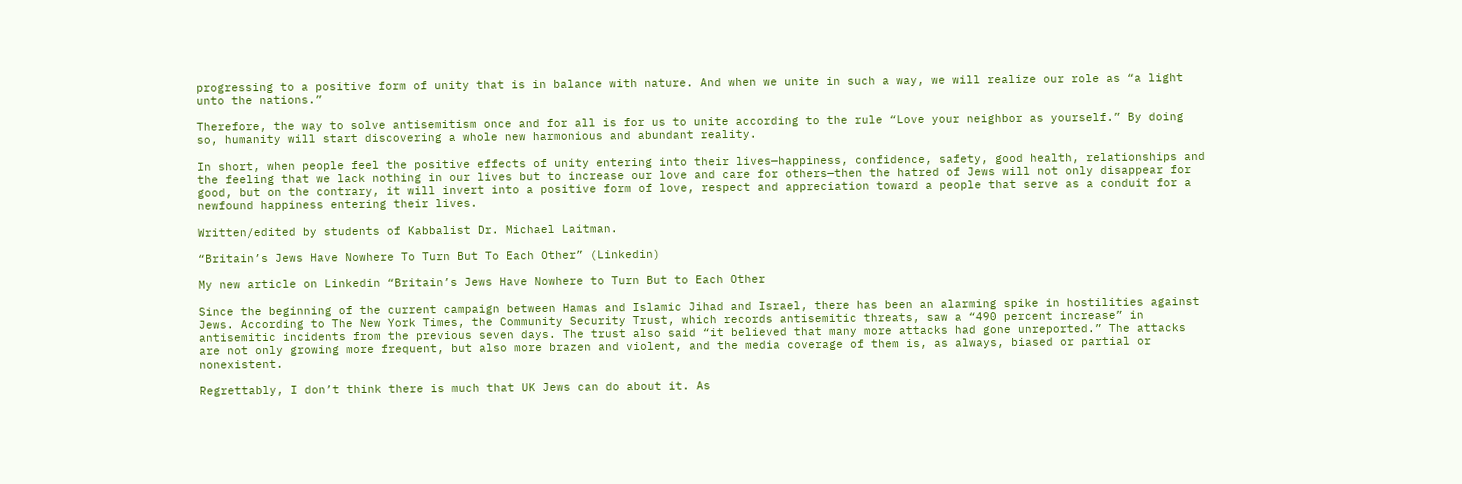progressing to a positive form of unity that is in balance with nature. And when we unite in such a way, we will realize our role as “a light unto the nations.”

Therefore, the way to solve antisemitism once and for all is for us to unite according to the rule “Love your neighbor as yourself.” By doing so, humanity will start discovering a whole new harmonious and abundant reality.

In short, when people feel the positive effects of unity entering into their lives—happiness, confidence, safety, good health, relationships and the feeling that we lack nothing in our lives but to increase our love and care for others—then the hatred of Jews will not only disappear for good, but on the contrary, it will invert into a positive form of love, respect and appreciation toward a people that serve as a conduit for a newfound happiness entering their lives.

Written/edited by students of Kabbalist Dr. Michael Laitman.

“Britain’s Jews Have Nowhere To Turn But To Each Other” (Linkedin)

My new article on Linkedin “Britain’s Jews Have Nowhere to Turn But to Each Other

Since the beginning of the current campaign between Hamas and Islamic Jihad and Israel, there has been an alarming spike in hostilities against Jews. According to The New York Times, the Community Security Trust, which records antisemitic threats, saw a “490 percent increase” in antisemitic incidents from the previous seven days. The trust also said “it believed that many more attacks had gone unreported.” The attacks are not only growing more frequent, but also more brazen and violent, and the media coverage of them is, as always, biased or partial or nonexistent.

Regrettably, I don’t think there is much that UK Jews can do about it. As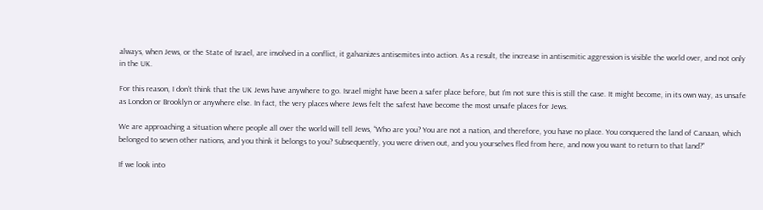always, when Jews, or the State of Israel, are involved in a conflict, it galvanizes antisemites into action. As a result, the increase in antisemitic aggression is visible the world over, and not only in the UK.

For this reason, I don’t think that the UK Jews have anywhere to go. Israel might have been a safer place before, but I’m not sure this is still the case. It might become, in its own way, as unsafe as London or Brooklyn or anywhere else. In fact, the very places where Jews felt the safest have become the most unsafe places for Jews.

We are approaching a situation where people all over the world will tell Jews, “Who are you? You are not a nation, and therefore, you have no place. You conquered the land of Canaan, which belonged to seven other nations, and you think it belongs to you? Subsequently, you were driven out, and you yourselves fled from here, and now you want to return to that land?”

If we look into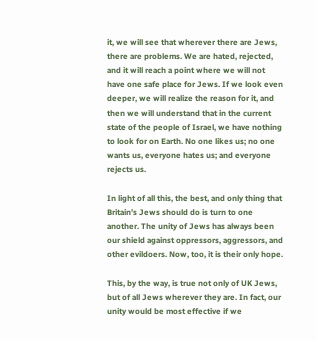it, we will see that wherever there are Jews, there are problems. We are hated, rejected, and it will reach a point where we will not have one safe place for Jews. If we look even deeper, we will realize the reason for it, and then we will understand that in the current state of the people of Israel, we have nothing to look for on Earth. No one likes us; no one wants us, everyone hates us; and everyone rejects us.

In light of all this, the best, and only thing that Britain’s Jews should do is turn to one another. The unity of Jews has always been our shield against oppressors, aggressors, and other evildoers. Now, too, it is their only hope.

This, by the way, is true not only of UK Jews, but of all Jews wherever they are. In fact, our unity would be most effective if we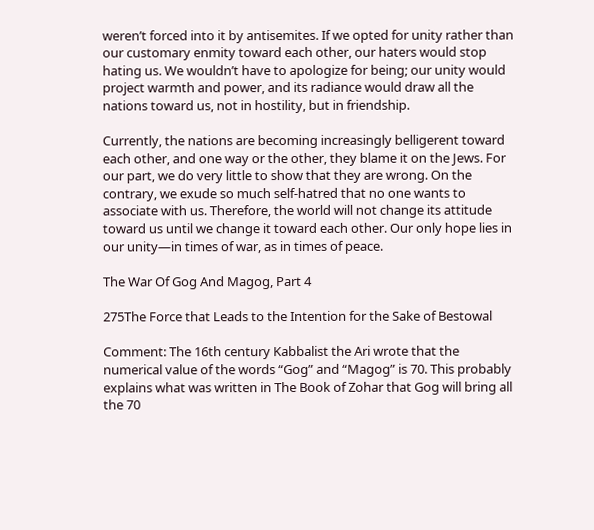weren’t forced into it by antisemites. If we opted for unity rather than our customary enmity toward each other, our haters would stop hating us. We wouldn’t have to apologize for being; our unity would project warmth and power, and its radiance would draw all the nations toward us, not in hostility, but in friendship.

Currently, the nations are becoming increasingly belligerent toward each other, and one way or the other, they blame it on the Jews. For our part, we do very little to show that they are wrong. On the contrary, we exude so much self-hatred that no one wants to associate with us. Therefore, the world will not change its attitude toward us until we change it toward each other. Our only hope lies in our unity—in times of war, as in times of peace.

The War Of Gog And Magog, Part 4

275The Force that Leads to the Intention for the Sake of Bestowal

Comment: The 16th century Kabbalist the Ari wrote that the numerical value of the words “Gog” and “Magog” is 70. This probably explains what was written in The Book of Zohar that Gog will bring all the 70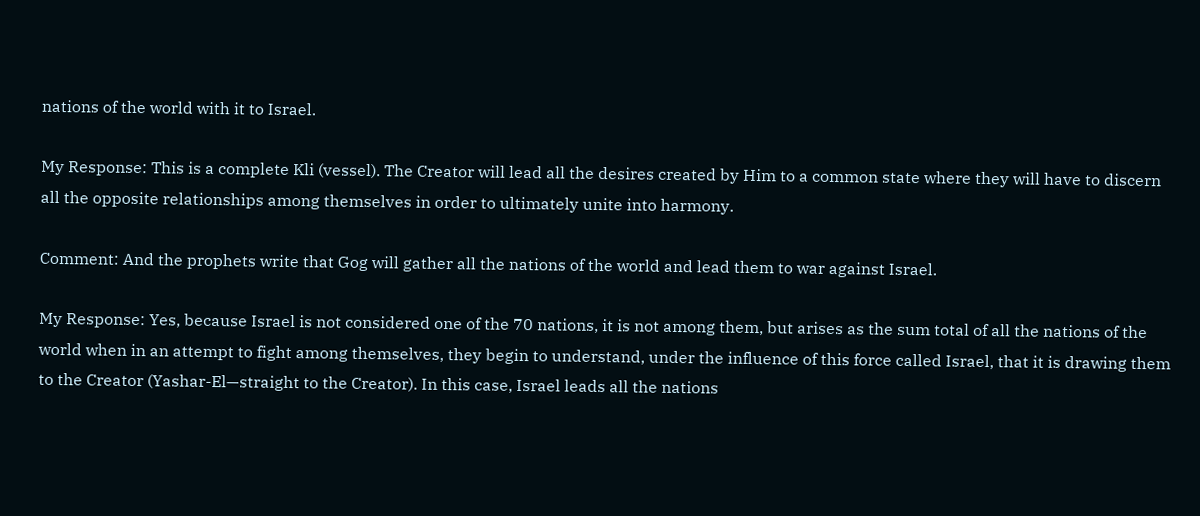nations of the world with it to Israel.

My Response: This is a complete Kli (vessel). The Creator will lead all the desires created by Him to a common state where they will have to discern all the opposite relationships among themselves in order to ultimately unite into harmony.

Comment: And the prophets write that Gog will gather all the nations of the world and lead them to war against Israel.

My Response: Yes, because Israel is not considered one of the 70 nations, it is not among them, but arises as the sum total of all the nations of the world when in an attempt to fight among themselves, they begin to understand, under the influence of this force called Israel, that it is drawing them to the Creator (Yashar-El—straight to the Creator). In this case, Israel leads all the nations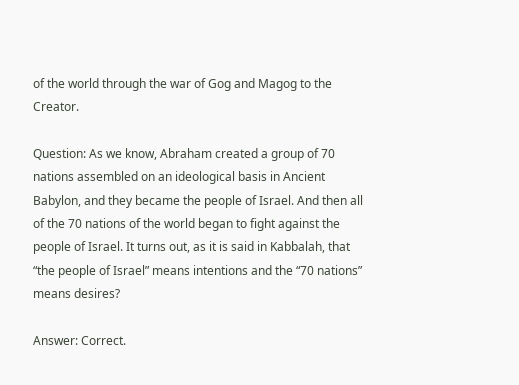of the world through the war of Gog and Magog to the Creator.

Question: As we know, Abraham created a group of 70 nations assembled on an ideological basis in Ancient Babylon, and they became the people of Israel. And then all of the 70 nations of the world began to fight against the people of Israel. It turns out, as it is said in Kabbalah, that “the people of Israel” means intentions and the “70 nations” means desires?

Answer: Correct.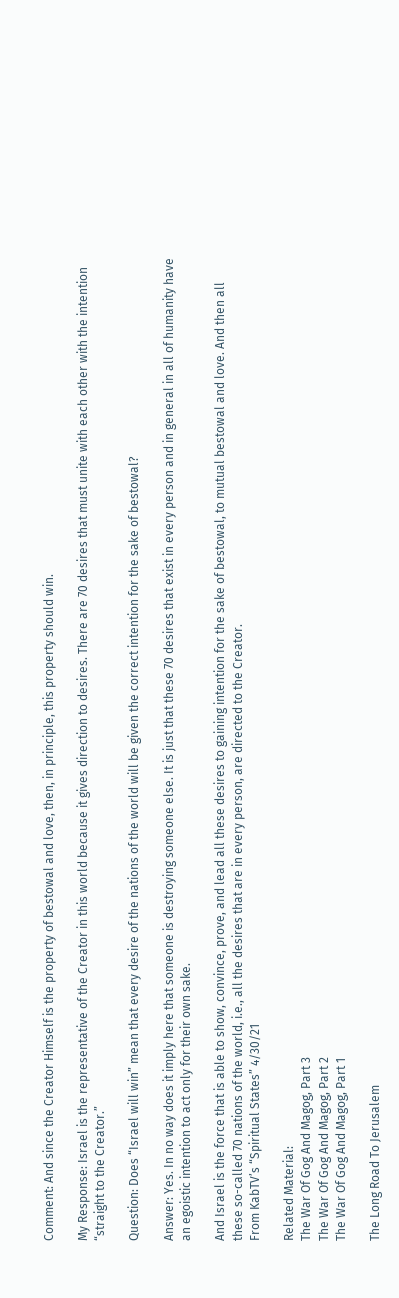Comment: And since the Creator Himself is the property of bestowal and love, then, in principle, this property should win.

My Response: Israel is the representative of the Creator in this world because it gives direction to desires. There are 70 desires that must unite with each other with the intention “straight to the Creator.”

Question: Does “Israel will win” mean that every desire of the nations of the world will be given the correct intention for the sake of bestowal?

Answer: Yes. In no way does it imply here that someone is destroying someone else. It is just that these 70 desires that exist in every person and in general in all of humanity have an egoistic intention to act only for their own sake.

And Israel is the force that is able to show, convince, prove, and lead all these desires to gaining intention for the sake of bestowal, to mutual bestowal and love. And then all these so-called 70 nations of the world, i.e., all the desires that are in every person, are directed to the Creator.
From KabTV’s “Spiritual States” 4/30/21

Related Material:
The War Of Gog And Magog, Part 3
The War Of Gog And Magog, Part 2
The War Of Gog And Magog, Part 1

The Long Road To Jerusalem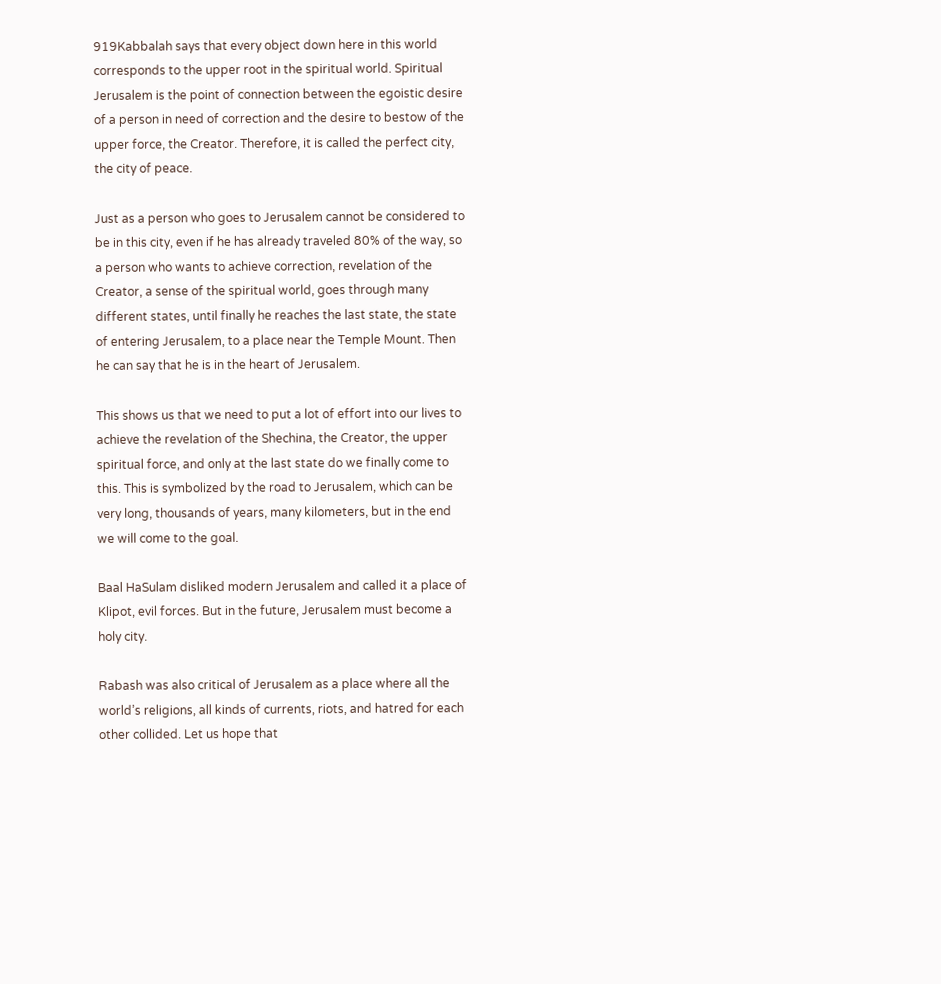919Kabbalah says that every object down here in this world corresponds to the upper root in the spiritual world. Spiritual Jerusalem is the point of connection between the egoistic desire of a person in need of correction and the desire to bestow of the upper force, the Creator. Therefore, it is called the perfect city, the city of peace.

Just as a person who goes to Jerusalem cannot be considered to be in this city, even if he has already traveled 80% of the way, so a person who wants to achieve correction, revelation of the Creator, a sense of the spiritual world, goes through many different states, until finally he reaches the last state, the state of entering Jerusalem, to a place near the Temple Mount. Then he can say that he is in the heart of Jerusalem.

This shows us that we need to put a lot of effort into our lives to achieve the revelation of the Shechina, the Creator, the upper spiritual force, and only at the last state do we finally come to this. This is symbolized by the road to Jerusalem, which can be very long, thousands of years, many kilometers, but in the end we will come to the goal.

Baal HaSulam disliked modern Jerusalem and called it a place of Klipot, evil forces. But in the future, Jerusalem must become a holy city.

Rabash was also critical of Jerusalem as a place where all the world’s religions, all kinds of currents, riots, and hatred for each other collided. Let us hope that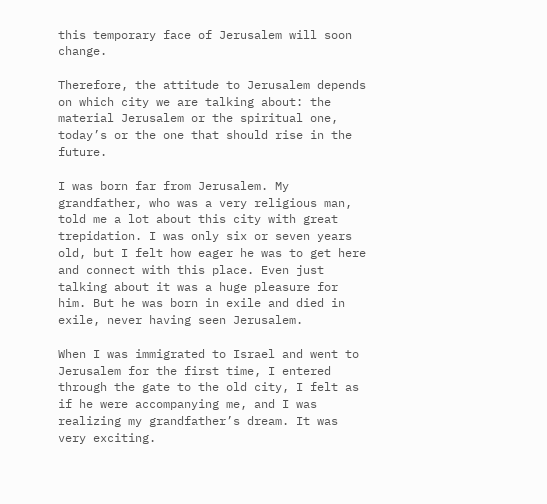this temporary face of Jerusalem will soon change.

Therefore, the attitude to Jerusalem depends on which city we are talking about: the material Jerusalem or the spiritual one, today’s or the one that should rise in the future.

I was born far from Jerusalem. My grandfather, who was a very religious man, told me a lot about this city with great trepidation. I was only six or seven years old, but I felt how eager he was to get here and connect with this place. Even just talking about it was a huge pleasure for him. But he was born in exile and died in exile, never having seen Jerusalem.

When I was immigrated to Israel and went to Jerusalem for the first time, I entered through the gate to the old city, I felt as if he were accompanying me, and I was realizing my grandfather’s dream. It was very exciting.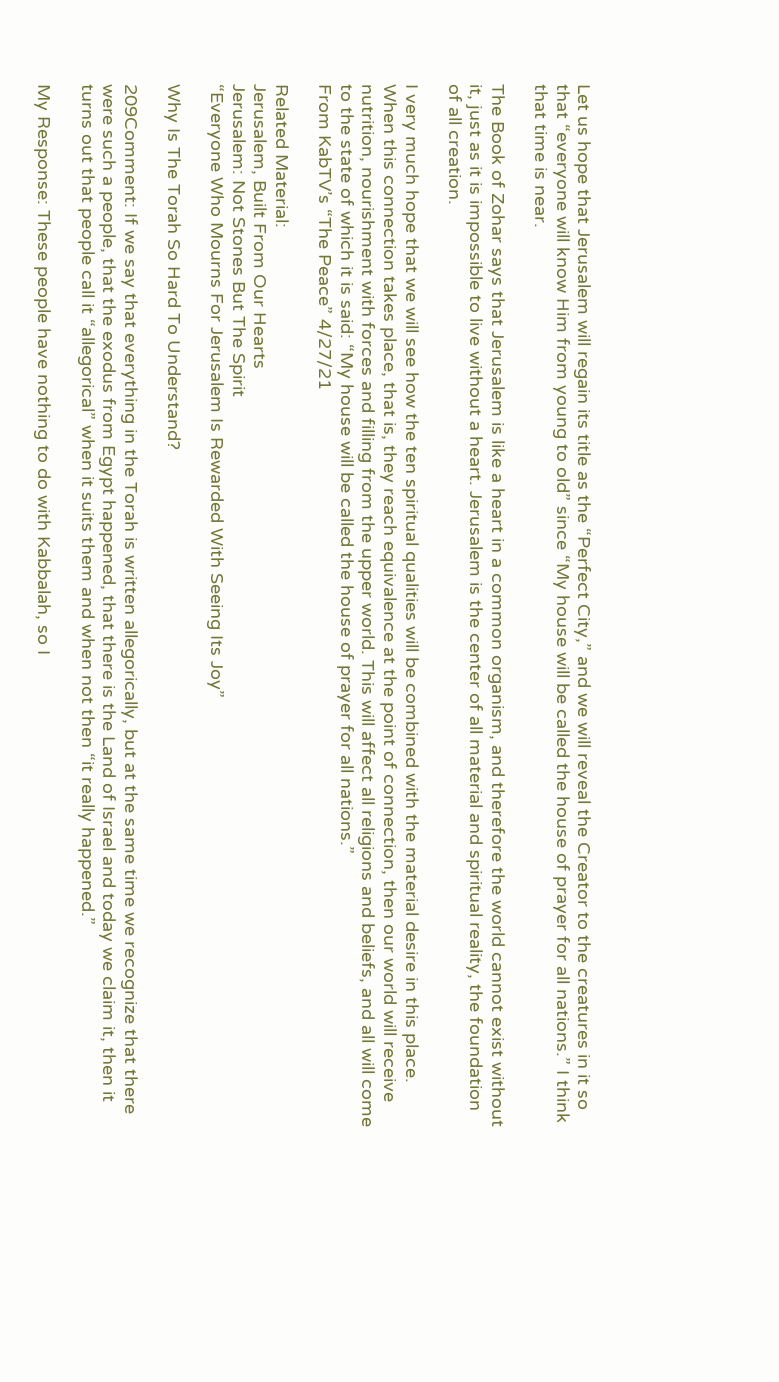Let us hope that Jerusalem will regain its title as the “Perfect City,” and we will reveal the Creator to the creatures in it so that “everyone will know Him from young to old” since “My house will be called the house of prayer for all nations.” I think that time is near.

The Book of Zohar says that Jerusalem is like a heart in a common organism, and therefore the world cannot exist without it, just as it is impossible to live without a heart. Jerusalem is the center of all material and spiritual reality, the foundation of all creation.

I very much hope that we will see how the ten spiritual qualities will be combined with the material desire in this place. When this connection takes place, that is, they reach equivalence at the point of connection, then our world will receive nutrition, nourishment with forces and filling from the upper world. This will affect all religions and beliefs, and all will come to the state of which it is said: “My house will be called the house of prayer for all nations.”
From KabTV’s “The Peace” 4/27/21

Related Material:
Jerusalem, Built From Our Hearts
Jerusalem: Not Stones But The Spirit
“Everyone Who Mourns For Jerusalem Is Rewarded With Seeing Its Joy”

Why Is The Torah So Hard To Understand?

209Comment: If we say that everything in the Torah is written allegorically, but at the same time we recognize that there were such a people, that the exodus from Egypt happened, that there is the Land of Israel and today we claim it, then it turns out that people call it “allegorical” when it suits them and when not then “it really happened.”

My Response: These people have nothing to do with Kabbalah, so I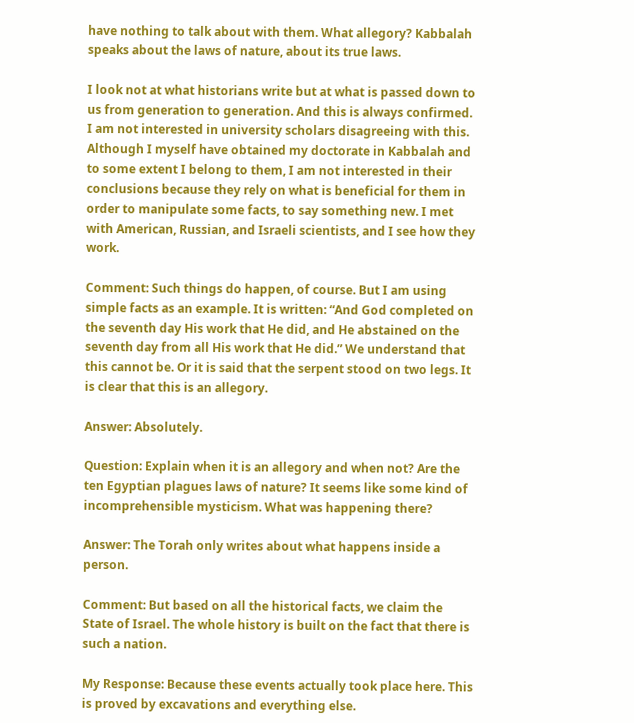have nothing to talk about with them. What allegory? Kabbalah speaks about the laws of nature, about its true laws.

I look not at what historians write but at what is passed down to us from generation to generation. And this is always confirmed. I am not interested in university scholars disagreeing with this. Although I myself have obtained my doctorate in Kabbalah and to some extent I belong to them, I am not interested in their conclusions because they rely on what is beneficial for them in order to manipulate some facts, to say something new. I met with American, Russian, and Israeli scientists, and I see how they work.

Comment: Such things do happen, of course. But I am using simple facts as an example. It is written: “And God completed on the seventh day His work that He did, and He abstained on the seventh day from all His work that He did.” We understand that this cannot be. Or it is said that the serpent stood on two legs. It is clear that this is an allegory.

Answer: Absolutely.

Question: Explain when it is an allegory and when not? Are the ten Egyptian plagues laws of nature? It seems like some kind of incomprehensible mysticism. What was happening there?

Answer: The Torah only writes about what happens inside a person.

Comment: But based on all the historical facts, we claim the State of Israel. The whole history is built on the fact that there is such a nation.

My Response: Because these events actually took place here. This is proved by excavations and everything else.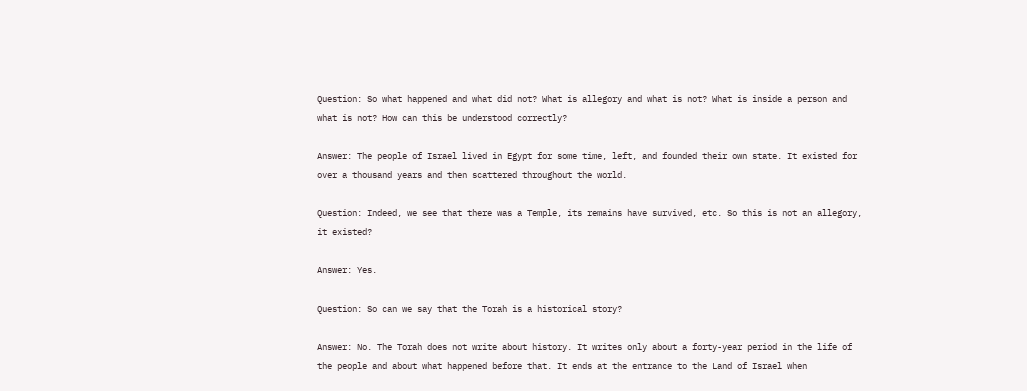Question: So what happened and what did not? What is allegory and what is not? What is inside a person and what is not? How can this be understood correctly?

Answer: The people of Israel lived in Egypt for some time, left, and founded their own state. It existed for over a thousand years and then scattered throughout the world.

Question: Indeed, we see that there was a Temple, its remains have survived, etc. So this is not an allegory, it existed?

Answer: Yes.

Question: So can we say that the Torah is a historical story?

Answer: No. The Torah does not write about history. It writes only about a forty-year period in the life of the people and about what happened before that. It ends at the entrance to the Land of Israel when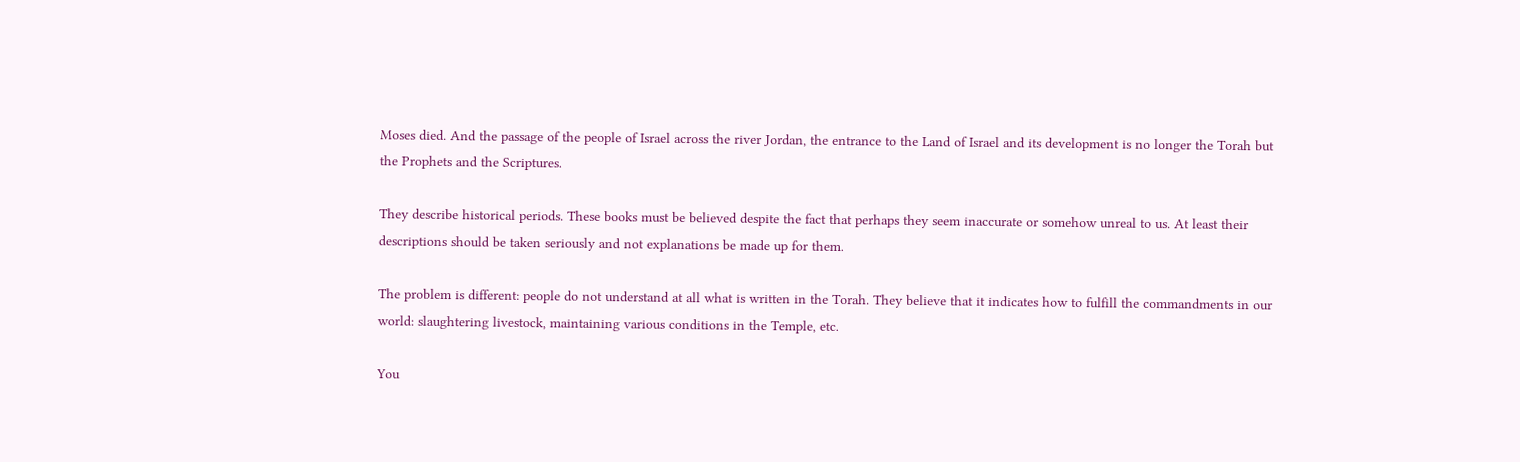Moses died. And the passage of the people of Israel across the river Jordan, the entrance to the Land of Israel and its development is no longer the Torah but the Prophets and the Scriptures.

They describe historical periods. These books must be believed despite the fact that perhaps they seem inaccurate or somehow unreal to us. At least their descriptions should be taken seriously and not explanations be made up for them.

The problem is different: people do not understand at all what is written in the Torah. They believe that it indicates how to fulfill the commandments in our world: slaughtering livestock, maintaining various conditions in the Temple, etc.

You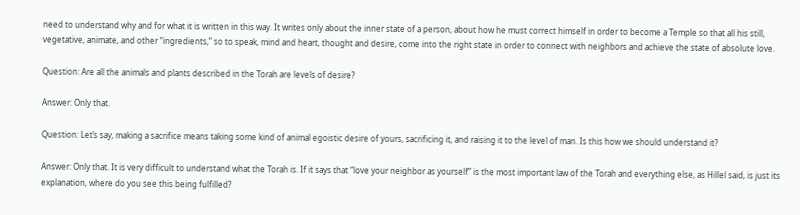need to understand why and for what it is written in this way. It writes only about the inner state of a person, about how he must correct himself in order to become a Temple so that all his still, vegetative, animate, and other “ingredients,” so to speak, mind and heart, thought and desire, come into the right state in order to connect with neighbors and achieve the state of absolute love.

Question: Are all the animals and plants described in the Torah are levels of desire?

Answer: Only that.

Question: Let’s say, making a sacrifice means taking some kind of animal egoistic desire of yours, sacrificing it, and raising it to the level of man. Is this how we should understand it?

Answer: Only that. It is very difficult to understand what the Torah is. If it says that “love your neighbor as yourself” is the most important law of the Torah and everything else, as Hillel said, is just its explanation, where do you see this being fulfilled?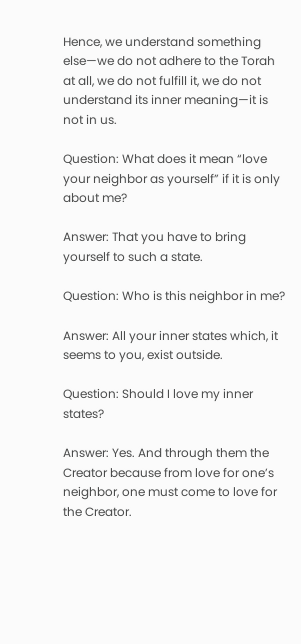Hence, we understand something else—we do not adhere to the Torah at all, we do not fulfill it, we do not understand its inner meaning—it is not in us.

Question: What does it mean “love your neighbor as yourself” if it is only about me?

Answer: That you have to bring yourself to such a state.

Question: Who is this neighbor in me?

Answer: All your inner states which, it seems to you, exist outside.

Question: Should I love my inner states?

Answer: Yes. And through them the Creator because from love for one’s neighbor, one must come to love for the Creator.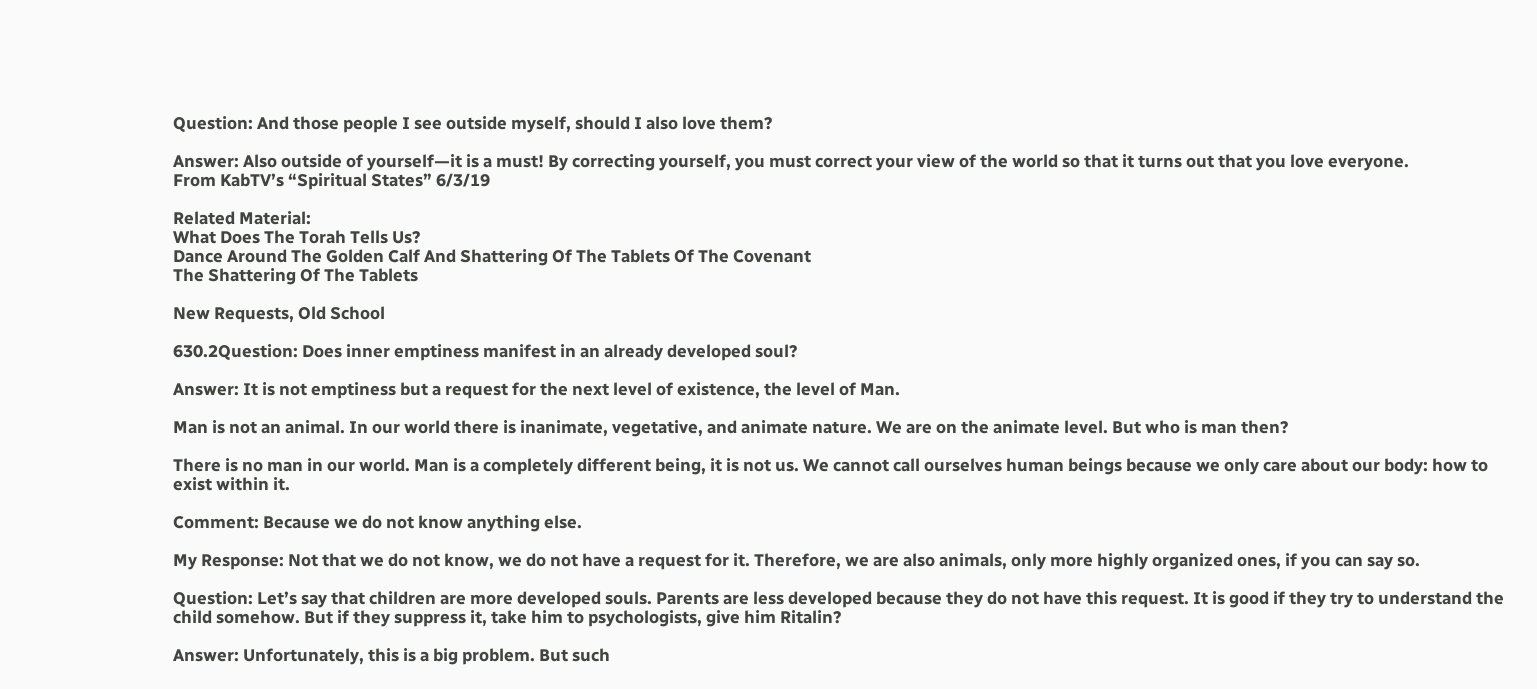Question: And those people I see outside myself, should I also love them?

Answer: Also outside of yourself—it is a must! By correcting yourself, you must correct your view of the world so that it turns out that you love everyone.
From KabTV’s “Spiritual States” 6/3/19

Related Material:
What Does The Torah Tells Us?
Dance Around The Golden Calf And Shattering Of The Tablets Of The Covenant
The Shattering Of The Tablets

New Requests, Old School

630.2Question: Does inner emptiness manifest in an already developed soul?

Answer: It is not emptiness but a request for the next level of existence, the level of Man.

Man is not an animal. In our world there is inanimate, vegetative, and animate nature. We are on the animate level. But who is man then?

There is no man in our world. Man is a completely different being, it is not us. We cannot call ourselves human beings because we only care about our body: how to exist within it.

Comment: Because we do not know anything else.

My Response: Not that we do not know, we do not have a request for it. Therefore, we are also animals, only more highly organized ones, if you can say so.

Question: Let’s say that children are more developed souls. Parents are less developed because they do not have this request. It is good if they try to understand the child somehow. But if they suppress it, take him to psychologists, give him Ritalin?

Answer: Unfortunately, this is a big problem. But such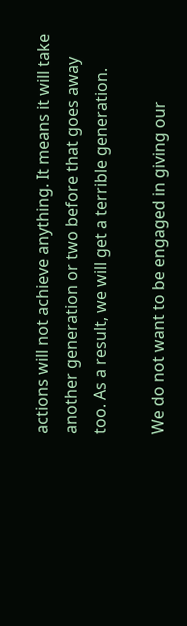actions will not achieve anything. It means it will take another generation or two before that goes away too. As a result, we will get a terrible generation.

We do not want to be engaged in giving our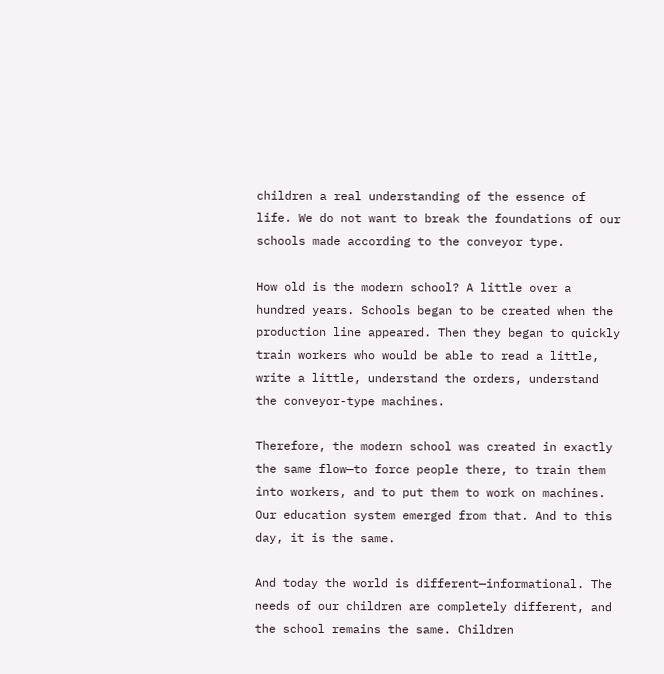children a real understanding of the essence of life. We do not want to break the foundations of our schools made according to the conveyor type.

How old is the modern school? A little over a hundred years. Schools began to be created when the production line appeared. Then they began to quickly train workers who would be able to read a little, write a little, understand the orders, understand the conveyor-type machines.

Therefore, the modern school was created in exactly the same flow—to force people there, to train them into workers, and to put them to work on machines. Our education system emerged from that. And to this day, it is the same.

And today the world is different—informational. The needs of our children are completely different, and the school remains the same. Children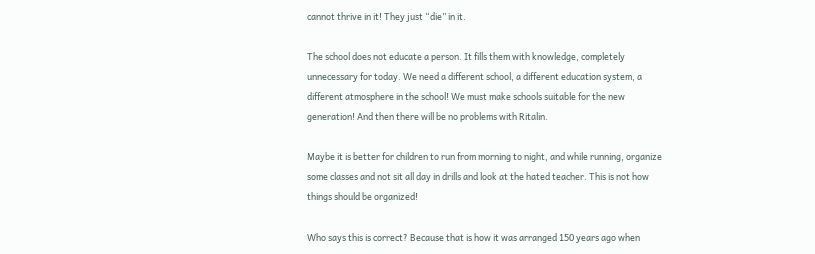cannot thrive in it! They just “die” in it.

The school does not educate a person. It fills them with knowledge, completely unnecessary for today. We need a different school, a different education system, a different atmosphere in the school! We must make schools suitable for the new generation! And then there will be no problems with Ritalin.

Maybe it is better for children to run from morning to night, and while running, organize some classes and not sit all day in drills and look at the hated teacher. This is not how things should be organized!

Who says this is correct? Because that is how it was arranged 150 years ago when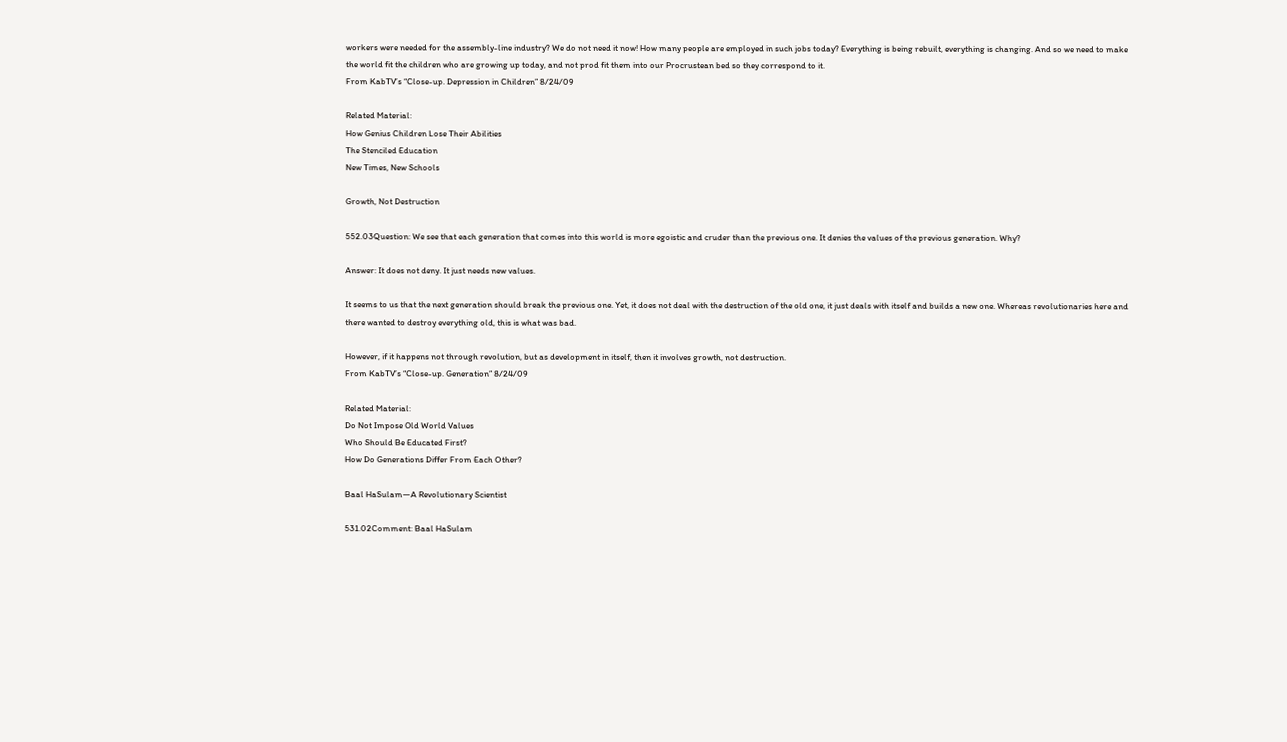workers were needed for the assembly-line industry? We do not need it now! How many people are employed in such jobs today? Everything is being rebuilt, everything is changing. And so we need to make the world fit the children who are growing up today, and not prod fit them into our Procrustean bed so they correspond to it.
From KabTV’s “Close-up. Depression in Children” 8/24/09

Related Material:
How Genius Children Lose Their Abilities
The Stenciled Education
New Times, New Schools

Growth, Not Destruction

552.03Question: We see that each generation that comes into this world is more egoistic and cruder than the previous one. It denies the values of the previous generation. Why?

Answer: It does not deny. It just needs new values.

It seems to us that the next generation should break the previous one. Yet, it does not deal with the destruction of the old one, it just deals with itself and builds a new one. Whereas revolutionaries here and there wanted to destroy everything old, this is what was bad.

However, if it happens not through revolution, but as development in itself, then it involves growth, not destruction.
From KabTV’s “Close-up. Generation” 8/24/09

Related Material:
Do Not Impose Оld World Values
Who Should Be Educated First?
How Do Generations Differ From Each Other?

Baal HaSulam—A Revolutionary Scientist

531.02Comment: Baal HaSulam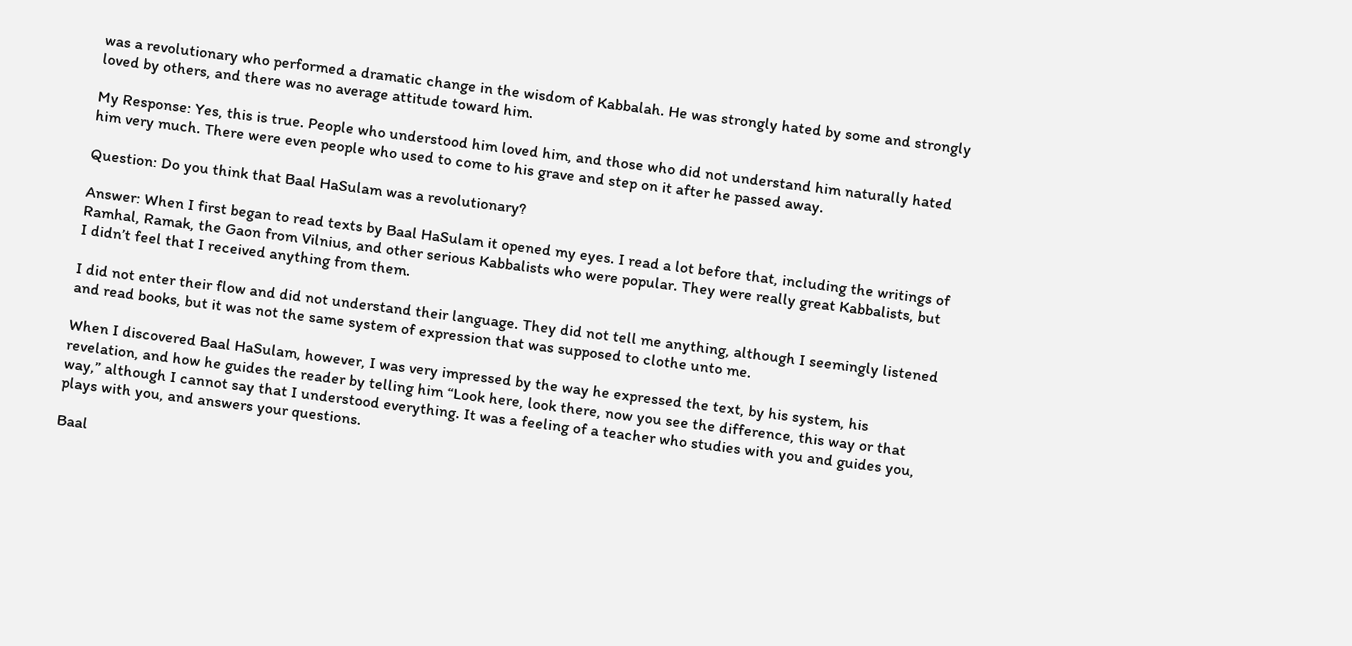was a revolutionary who performed a dramatic change in the wisdom of Kabbalah. He was strongly hated by some and strongly loved by others, and there was no average attitude toward him.

My Response: Yes, this is true. People who understood him loved him, and those who did not understand him naturally hated him very much. There were even people who used to come to his grave and step on it after he passed away.

Question: Do you think that Baal HaSulam was a revolutionary?

Answer: When I first began to read texts by Baal HaSulam it opened my eyes. I read a lot before that, including the writings of Ramhal, Ramak, the Gaon from Vilnius, and other serious Kabbalists who were popular. They were really great Kabbalists, but I didn’t feel that I received anything from them.

I did not enter their flow and did not understand their language. They did not tell me anything, although I seemingly listened and read books, but it was not the same system of expression that was supposed to clothe unto me.

When I discovered Baal HaSulam, however, I was very impressed by the way he expressed the text, by his system, his revelation, and how he guides the reader by telling him “Look here, look there, now you see the difference, this way or that way,” although I cannot say that I understood everything. It was a feeling of a teacher who studies with you and guides you, plays with you, and answers your questions.

Baal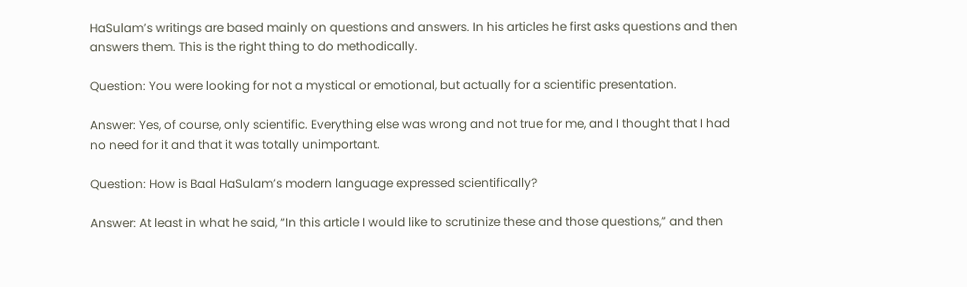HaSulam’s writings are based mainly on questions and answers. In his articles he first asks questions and then answers them. This is the right thing to do methodically.

Question: You were looking for not a mystical or emotional, but actually for a scientific presentation.

Answer: Yes, of course, only scientific. Everything else was wrong and not true for me, and I thought that I had no need for it and that it was totally unimportant.

Question: How is Baal HaSulam’s modern language expressed scientifically?

Answer: At least in what he said, “In this article I would like to scrutinize these and those questions,” and then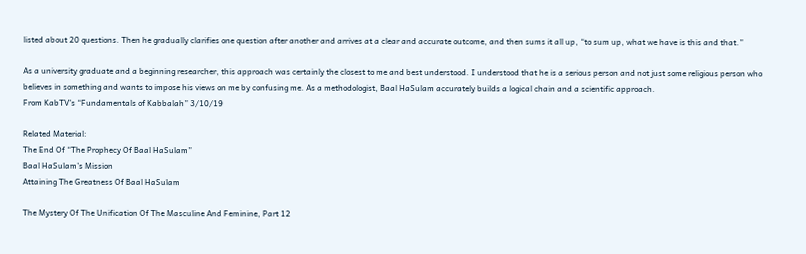listed about 20 questions. Then he gradually clarifies one question after another and arrives at a clear and accurate outcome, and then sums it all up, “to sum up, what we have is this and that.”

As a university graduate and a beginning researcher, this approach was certainly the closest to me and best understood. I understood that he is a serious person and not just some religious person who believes in something and wants to impose his views on me by confusing me. As a methodologist, Baal HaSulam accurately builds a logical chain and a scientific approach.
From KabTV’s “Fundamentals of Kabbalah” 3/10/19

Related Material:
The End Of “The Prophecy Of Baal HaSulam”
Baal HaSulam’s Mission
Attaining The Greatness Of Baal HaSulam

The Mystery Of The Unification Of The Masculine And Feminine, Part 12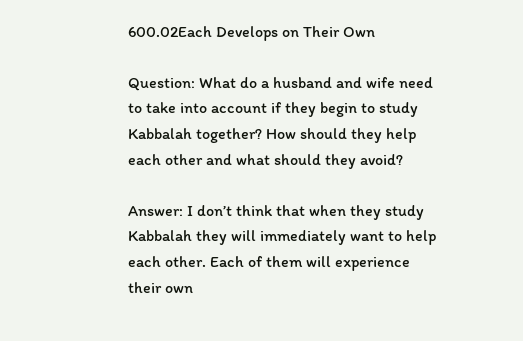600.02Each Develops on Their Own

Question: What do a husband and wife need to take into account if they begin to study Kabbalah together? How should they help each other and what should they avoid?

Answer: I don’t think that when they study Kabbalah they will immediately want to help each other. Each of them will experience their own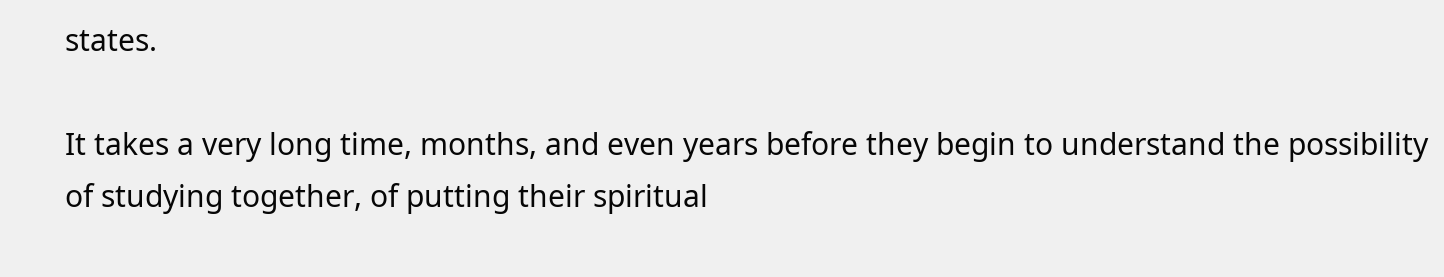states.

It takes a very long time, months, and even years before they begin to understand the possibility of studying together, of putting their spiritual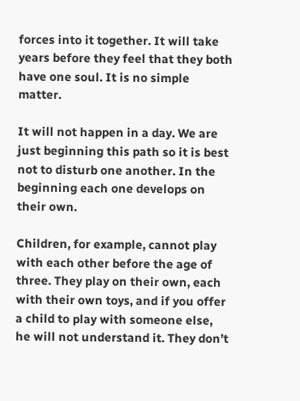forces into it together. It will take years before they feel that they both have one soul. It is no simple matter.

It will not happen in a day. We are just beginning this path so it is best not to disturb one another. In the beginning each one develops on their own.

Children, for example, cannot play with each other before the age of three. They play on their own, each with their own toys, and if you offer a child to play with someone else, he will not understand it. They don’t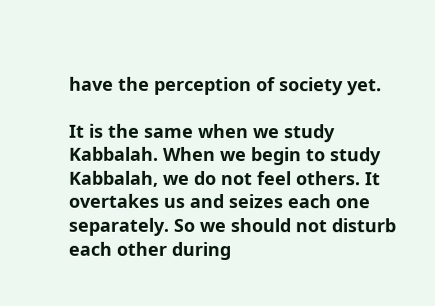have the perception of society yet.

It is the same when we study Kabbalah. When we begin to study Kabbalah, we do not feel others. It overtakes us and seizes each one separately. So we should not disturb each other during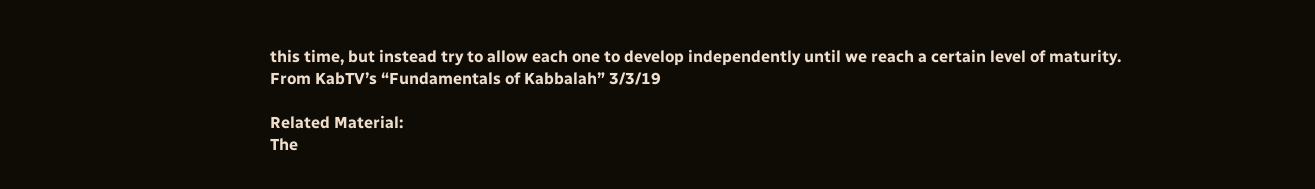this time, but instead try to allow each one to develop independently until we reach a certain level of maturity.
From KabTV’s “Fundamentals of Kabbalah” 3/3/19

Related Material:
The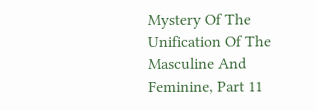Mystery Of The Unification Of The Masculine And Feminine, Part 11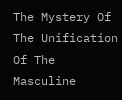The Mystery Of The Unification Of The Masculine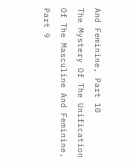And Feminine, Part 10
The Mystery Of The Unification Of The Masculine And Feminine, Part 9